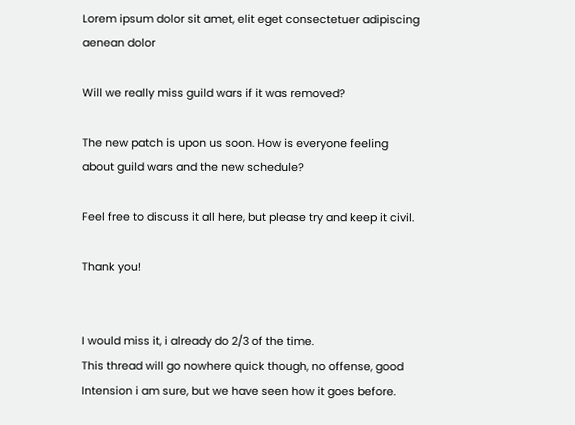Lorem ipsum dolor sit amet, elit eget consectetuer adipiscing aenean dolor

Will we really miss guild wars if it was removed?

The new patch is upon us soon. How is everyone feeling about guild wars and the new schedule?

Feel free to discuss it all here, but please try and keep it civil.

Thank you!


I would miss it, i already do 2/3 of the time.
This thread will go nowhere quick though, no offense, good Intension i am sure, but we have seen how it goes before.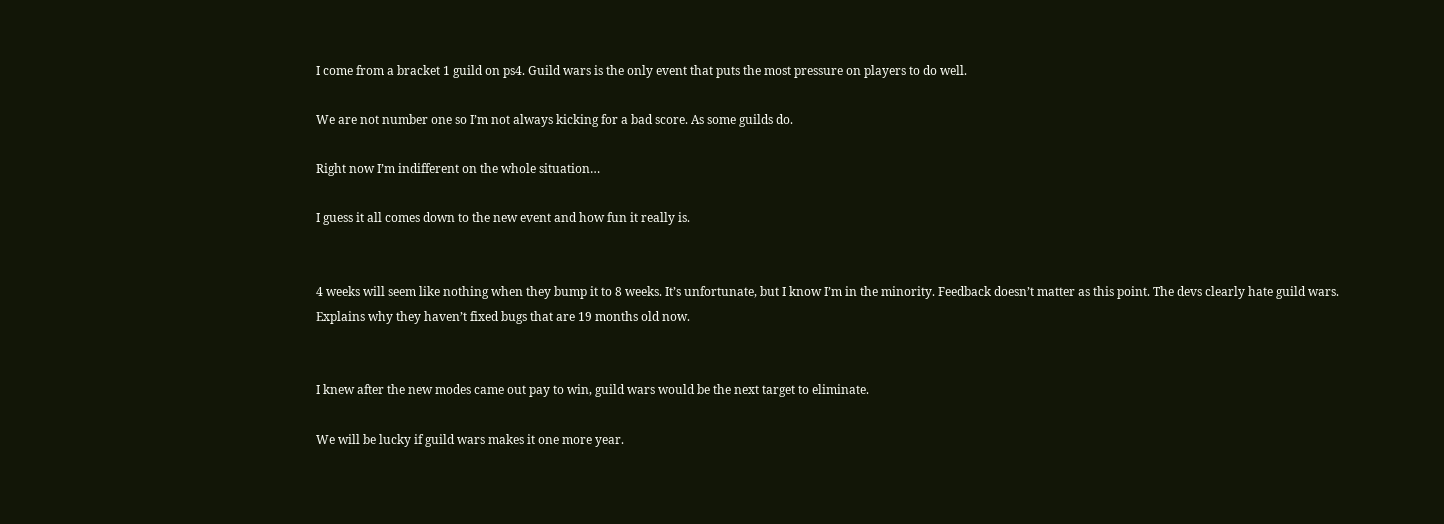I come from a bracket 1 guild on ps4. Guild wars is the only event that puts the most pressure on players to do well.

We are not number one so I’m not always kicking for a bad score. As some guilds do.

Right now I’m indifferent on the whole situation…

I guess it all comes down to the new event and how fun it really is.


4 weeks will seem like nothing when they bump it to 8 weeks. It’s unfortunate, but I know I’m in the minority. Feedback doesn’t matter as this point. The devs clearly hate guild wars. Explains why they haven’t fixed bugs that are 19 months old now.


I knew after the new modes came out pay to win, guild wars would be the next target to eliminate.

We will be lucky if guild wars makes it one more year.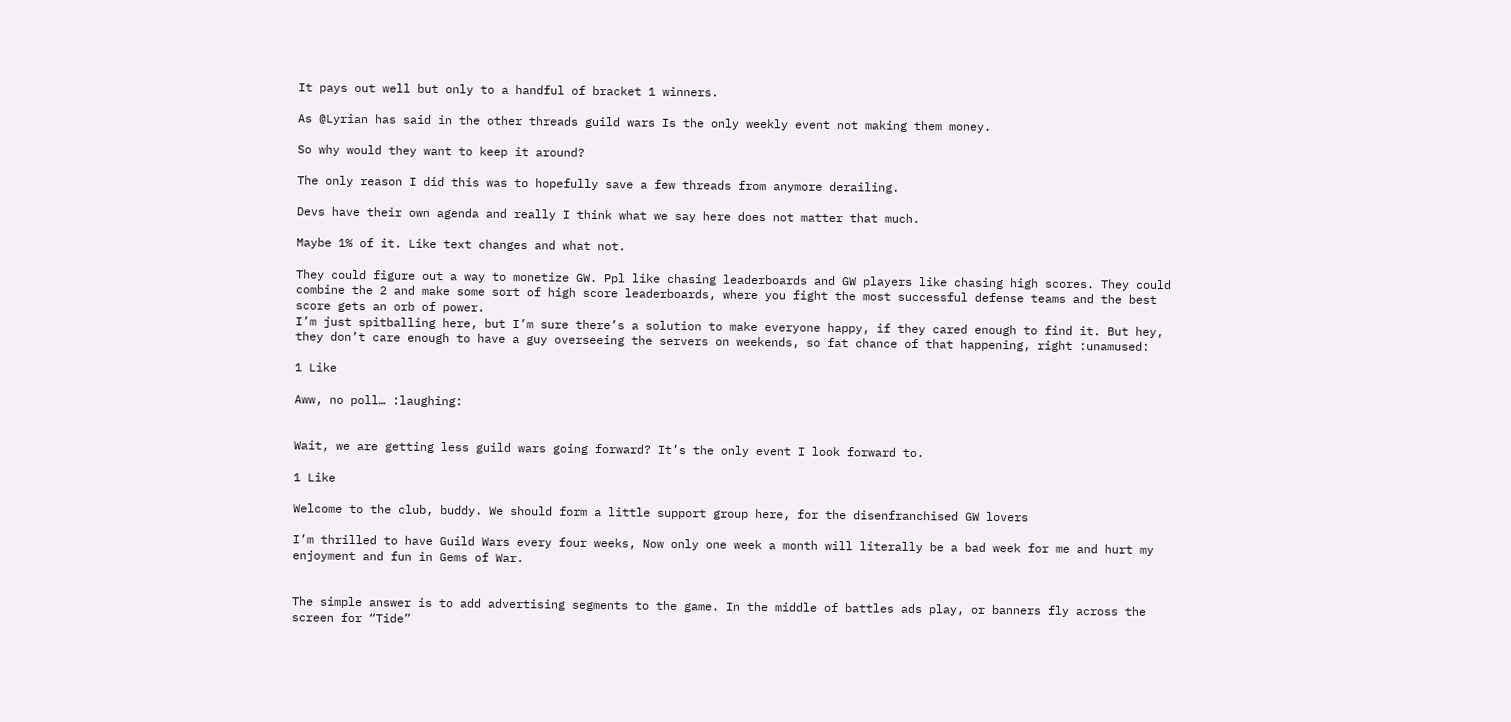It pays out well but only to a handful of bracket 1 winners.

As @Lyrian has said in the other threads guild wars Is the only weekly event not making them money.

So why would they want to keep it around?

The only reason I did this was to hopefully save a few threads from anymore derailing.

Devs have their own agenda and really I think what we say here does not matter that much.

Maybe 1% of it. Like text changes and what not.

They could figure out a way to monetize GW. Ppl like chasing leaderboards and GW players like chasing high scores. They could combine the 2 and make some sort of high score leaderboards, where you fight the most successful defense teams and the best score gets an orb of power.
I’m just spitballing here, but I’m sure there’s a solution to make everyone happy, if they cared enough to find it. But hey, they don’t care enough to have a guy overseeing the servers on weekends, so fat chance of that happening, right :unamused:

1 Like

Aww, no poll… :laughing:


Wait, we are getting less guild wars going forward? It’s the only event I look forward to.

1 Like

Welcome to the club, buddy. We should form a little support group here, for the disenfranchised GW lovers

I’m thrilled to have Guild Wars every four weeks, Now only one week a month will literally be a bad week for me and hurt my enjoyment and fun in Gems of War.


The simple answer is to add advertising segments to the game. In the middle of battles ads play, or banners fly across the screen for “Tide”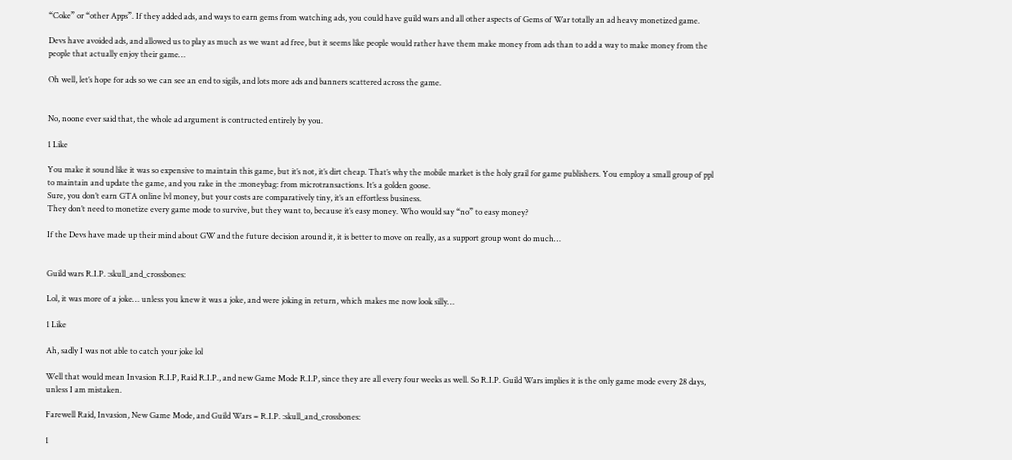“Coke” or “other Apps”. If they added ads, and ways to earn gems from watching ads, you could have guild wars and all other aspects of Gems of War totally an ad heavy monetized game.

Devs have avoided ads, and allowed us to play as much as we want ad free, but it seems like people would rather have them make money from ads than to add a way to make money from the people that actually enjoy their game…

Oh well, let’s hope for ads so we can see an end to sigils, and lots more ads and banners scattered across the game.


No, noone ever said that, the whole ad argument is contructed entirely by you.

1 Like

You make it sound like it was so expensive to maintain this game, but it’s not, it’s dirt cheap. That’s why the mobile market is the holy grail for game publishers. You employ a small group of ppl to maintain and update the game, and you rake in the :moneybag: from microtransactions. It’s a golden goose.
Sure, you don’t earn GTA online lvl money, but your costs are comparatively tiny, it’s an effortless business.
They don’t need to monetize every game mode to survive, but they want to, because it’s easy money. Who would say “no” to easy money?

If the Devs have made up their mind about GW and the future decision around it, it is better to move on really, as a support group wont do much…


Guild wars R.I.P. :skull_and_crossbones:

Lol, it was more of a joke… unless you knew it was a joke, and were joking in return, which makes me now look silly…

1 Like

Ah, sadly I was not able to catch your joke lol

Well that would mean Invasion R.I.P, Raid R.I.P., and new Game Mode R.I.P, since they are all every four weeks as well. So R.I.P. Guild Wars implies it is the only game mode every 28 days, unless I am mistaken.

Farewell Raid, Invasion, New Game Mode, and Guild Wars = R.I.P. :skull_and_crossbones:

1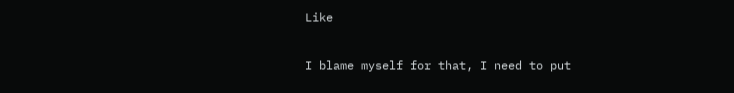Like

I blame myself for that, I need to put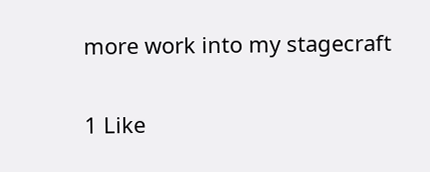more work into my stagecraft

1 Like